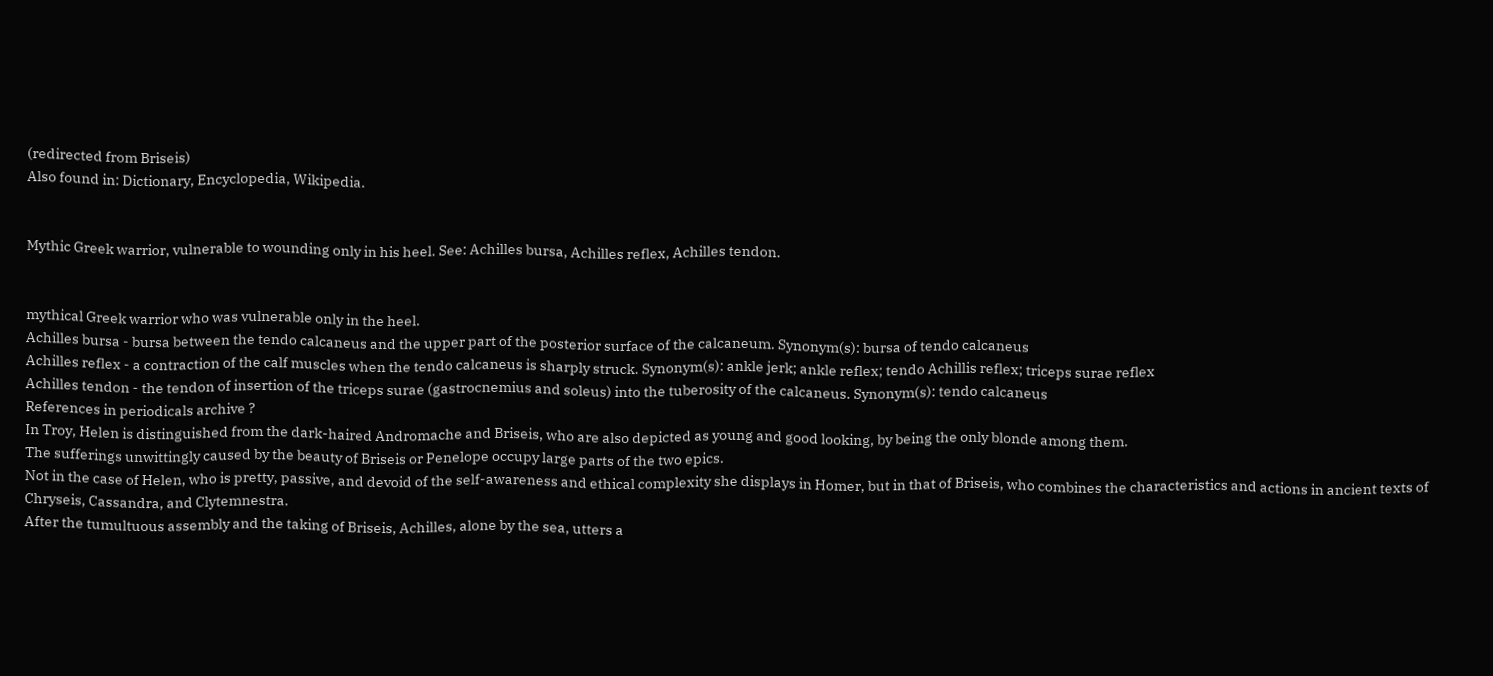(redirected from Briseis)
Also found in: Dictionary, Encyclopedia, Wikipedia.


Mythic Greek warrior, vulnerable to wounding only in his heel. See: Achilles bursa, Achilles reflex, Achilles tendon.


mythical Greek warrior who was vulnerable only in the heel.
Achilles bursa - bursa between the tendo calcaneus and the upper part of the posterior surface of the calcaneum. Synonym(s): bursa of tendo calcaneus
Achilles reflex - a contraction of the calf muscles when the tendo calcaneus is sharply struck. Synonym(s): ankle jerk; ankle reflex; tendo Achillis reflex; triceps surae reflex
Achilles tendon - the tendon of insertion of the triceps surae (gastrocnemius and soleus) into the tuberosity of the calcaneus. Synonym(s): tendo calcaneus
References in periodicals archive ?
In Troy, Helen is distinguished from the dark-haired Andromache and Briseis, who are also depicted as young and good looking, by being the only blonde among them.
The sufferings unwittingly caused by the beauty of Briseis or Penelope occupy large parts of the two epics.
Not in the case of Helen, who is pretty, passive, and devoid of the self-awareness and ethical complexity she displays in Homer, but in that of Briseis, who combines the characteristics and actions in ancient texts of Chryseis, Cassandra, and Clytemnestra.
After the tumultuous assembly and the taking of Briseis, Achilles, alone by the sea, utters a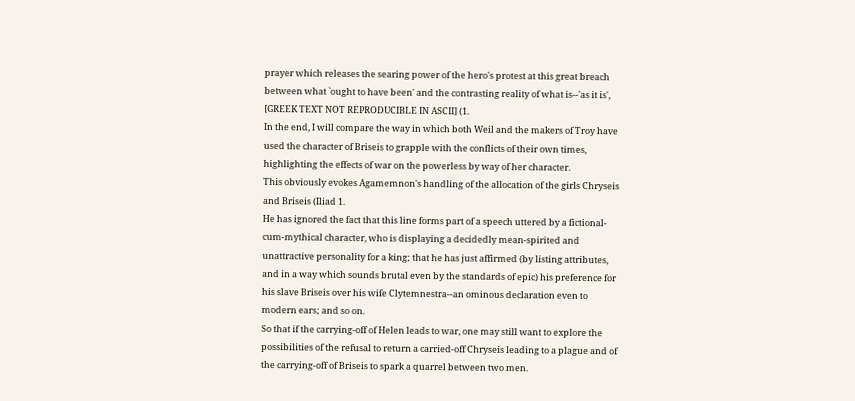prayer which releases the searing power of the hero's protest at this great breach between what `ought to have been' and the contrasting reality of what is--'as it is', [GREEK TEXT NOT REPRODUCIBLE IN ASCII] (1.
In the end, I will compare the way in which both Weil and the makers of Troy have used the character of Briseis to grapple with the conflicts of their own times, highlighting the effects of war on the powerless by way of her character.
This obviously evokes Agamemnon's handling of the allocation of the girls Chryseis and Briseis (Iliad 1.
He has ignored the fact that this line forms part of a speech uttered by a fictional-cum-mythical character, who is displaying a decidedly mean-spirited and unattractive personality for a king; that he has just affirmed (by listing attributes, and in a way which sounds brutal even by the standards of epic) his preference for his slave Briseis over his wife Clytemnestra--an ominous declaration even to modern ears; and so on.
So that if the carrying-off of Helen leads to war, one may still want to explore the possibilities of the refusal to return a carried-off Chryseis leading to a plague and of the carrying-off of Briseis to spark a quarrel between two men.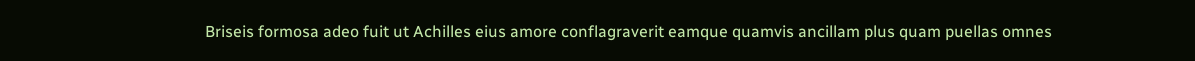Briseis formosa adeo fuit ut Achilles eius amore conflagraverit eamque quamvis ancillam plus quam puellas omnes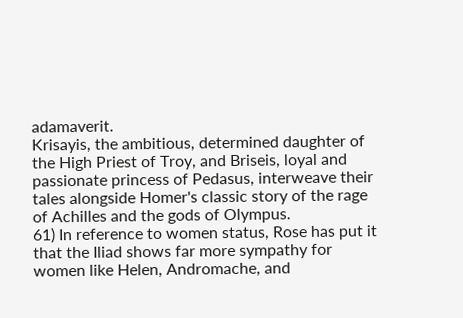adamaverit.
Krisayis, the ambitious, determined daughter of the High Priest of Troy, and Briseis, loyal and passionate princess of Pedasus, interweave their tales alongside Homer's classic story of the rage of Achilles and the gods of Olympus.
61) In reference to women status, Rose has put it that the Iliad shows far more sympathy for women like Helen, Andromache, and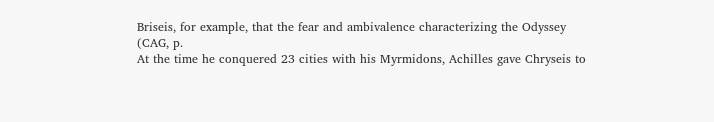Briseis, for example, that the fear and ambivalence characterizing the Odyssey (CAG, p.
At the time he conquered 23 cities with his Myrmidons, Achilles gave Chryseis to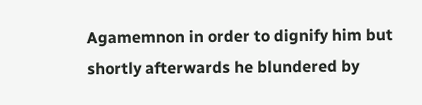Agamemnon in order to dignify him but shortly afterwards he blundered by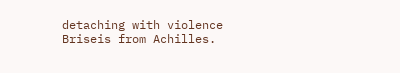detaching with violence Briseis from Achilles.